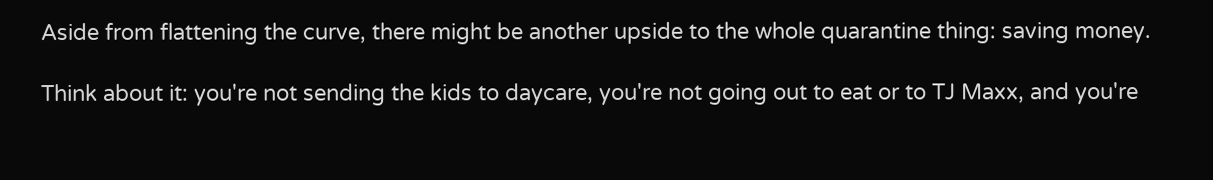Aside from flattening the curve, there might be another upside to the whole quarantine thing: saving money.

Think about it: you're not sending the kids to daycare, you're not going out to eat or to TJ Maxx, and you're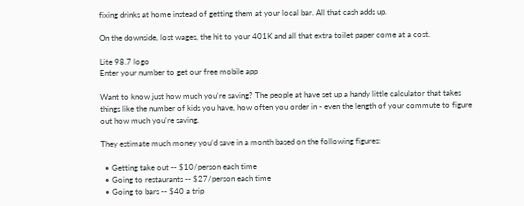fixing drinks at home instead of getting them at your local bar. All that cash adds up.

On the downside, lost wages, the hit to your 401K and all that extra toilet paper come at a cost.

Lite 98.7 logo
Enter your number to get our free mobile app

Want to know just how much you're saving? The people at have set up a handy little calculator that takes things like the number of kids you have, how often you order in - even the length of your commute to figure out how much you're saving.

They estimate much money you’d save in a month based on the following figures:

  • Getting take out -- $10/person each time
  • Going to restaurants -- $27/person each time
  • Going to bars -- $40 a trip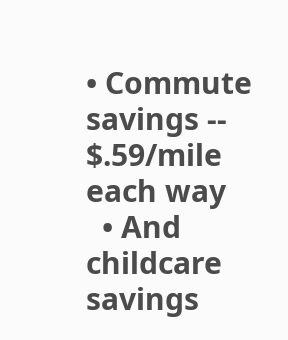• Commute savings -- $.59/mile each way
  • And childcare savings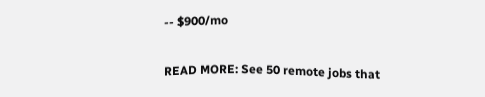-- $900/mo

READ MORE: See 50 remote jobs that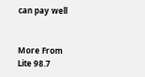can pay well


More From Lite 98.7